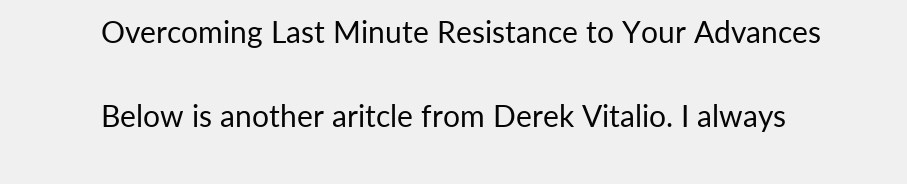Overcoming Last Minute Resistance to Your Advances

Below is another aritcle from Derek Vitalio. I always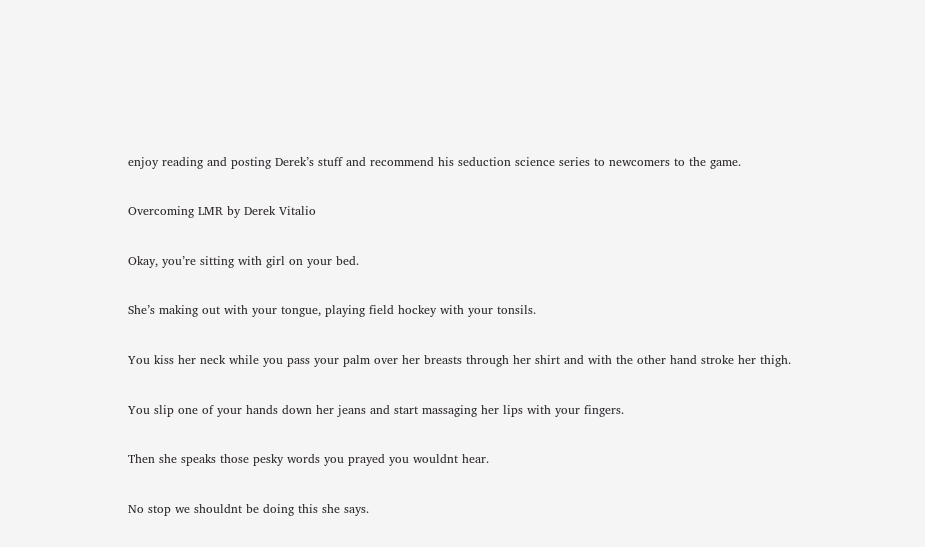enjoy reading and posting Derek’s stuff and recommend his seduction science series to newcomers to the game.

Overcoming LMR by Derek Vitalio

Okay, you’re sitting with girl on your bed.

She’s making out with your tongue, playing field hockey with your tonsils.

You kiss her neck while you pass your palm over her breasts through her shirt and with the other hand stroke her thigh.

You slip one of your hands down her jeans and start massaging her lips with your fingers.

Then she speaks those pesky words you prayed you wouldnt hear.

No stop we shouldnt be doing this she says.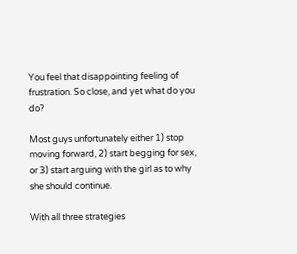You feel that disappointing feeling of frustration. So close, and yet what do you do?

Most guys unfortunately either 1) stop moving forward, 2) start begging for sex, or 3) start arguing with the girl as to why she should continue.

With all three strategies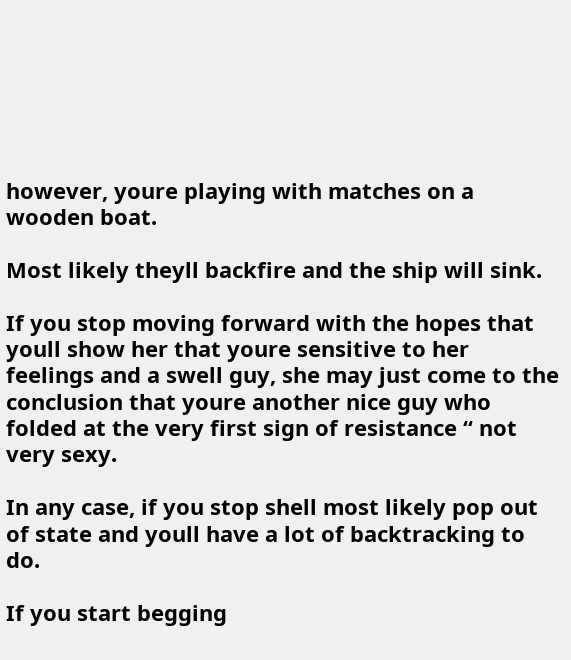however, youre playing with matches on a wooden boat.

Most likely theyll backfire and the ship will sink.

If you stop moving forward with the hopes that youll show her that youre sensitive to her feelings and a swell guy, she may just come to the conclusion that youre another nice guy who folded at the very first sign of resistance “ not very sexy.

In any case, if you stop shell most likely pop out of state and youll have a lot of backtracking to do.

If you start begging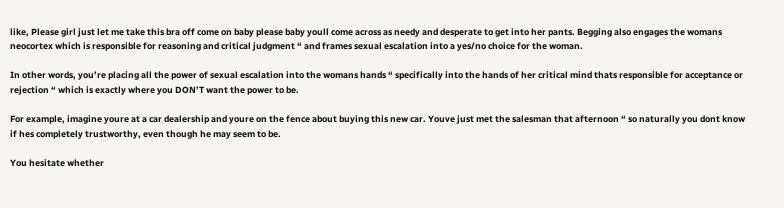like, Please girl just let me take this bra off come on baby please baby youll come across as needy and desperate to get into her pants. Begging also engages the womans neocortex which is responsible for reasoning and critical judgment “ and frames sexual escalation into a yes/no choice for the woman.

In other words, you’re placing all the power of sexual escalation into the womans hands “ specifically into the hands of her critical mind thats responsible for acceptance or rejection “ which is exactly where you DON’T want the power to be.

For example, imagine youre at a car dealership and youre on the fence about buying this new car. Youve just met the salesman that afternoon “ so naturally you dont know if hes completely trustworthy, even though he may seem to be.

You hesitate whether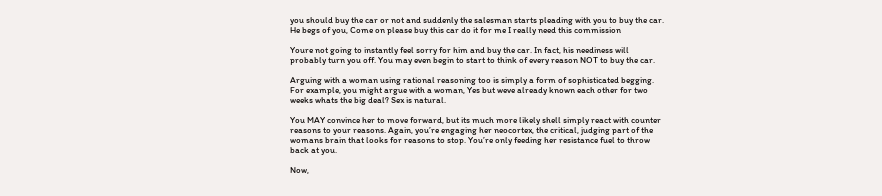you should buy the car or not and suddenly the salesman starts pleading with you to buy the car. He begs of you, Come on please buy this car do it for me I really need this commission

Youre not going to instantly feel sorry for him and buy the car. In fact, his neediness will probably turn you off. You may even begin to start to think of every reason NOT to buy the car.

Arguing with a woman using rational reasoning too is simply a form of sophisticated begging. For example, you might argue with a woman, Yes but weve already known each other for two weeks whats the big deal? Sex is natural.

You MAY convince her to move forward, but its much more likely shell simply react with counter reasons to your reasons. Again, you’re engaging her neocortex, the critical, judging part of the womans brain that looks for reasons to stop. You’re only feeding her resistance fuel to throw back at you.

Now,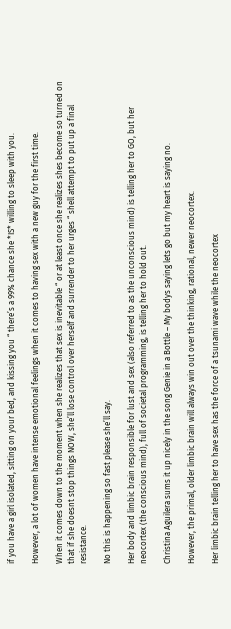if you have a girl isolated, sitting on your bed, and kissing you “ there’s a 99% chance she *IS* willing to sleep with you.

However, a lot of women have intense emotional feelings when it comes to having sex with a new guy for the first time.

When it comes down to the moment when she realizes that sex is inevitable “ or at least once she realizes shes become so turned on that if she doesnt stop things NOW, she’ll lose control over herself and surrender to her urges “ shell attempt to put up a final resistance.

No this is happening so fast please she’ll say.

Her body and limbic brain responsible for lust and sex (also referred to as the unconscious mind) is telling her to GO, but her neocortex (the conscious mind), full of societal programming, is telling her to hold out.

Christina Aguilera sums it up nicely in the song Genie in a Bottle – My bodys saying lets go but my heart is saying no.

However, the primal, older limbic brain will always win out over the thinking, rational, newer neocortex.

Her limbic brain telling her to have sex has the force of a tsunami wave while the neocortex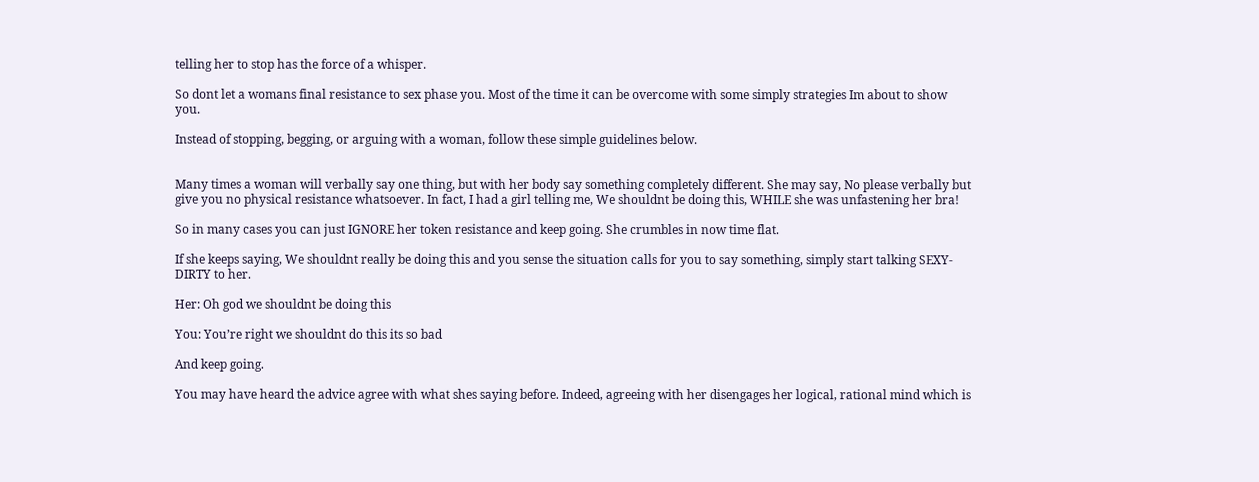telling her to stop has the force of a whisper.

So dont let a womans final resistance to sex phase you. Most of the time it can be overcome with some simply strategies Im about to show you.

Instead of stopping, begging, or arguing with a woman, follow these simple guidelines below.


Many times a woman will verbally say one thing, but with her body say something completely different. She may say, No please verbally but give you no physical resistance whatsoever. In fact, I had a girl telling me, We shouldnt be doing this, WHILE she was unfastening her bra!

So in many cases you can just IGNORE her token resistance and keep going. She crumbles in now time flat.

If she keeps saying, We shouldnt really be doing this and you sense the situation calls for you to say something, simply start talking SEXY-DIRTY to her.

Her: Oh god we shouldnt be doing this

You: You’re right we shouldnt do this its so bad

And keep going.

You may have heard the advice agree with what shes saying before. Indeed, agreeing with her disengages her logical, rational mind which is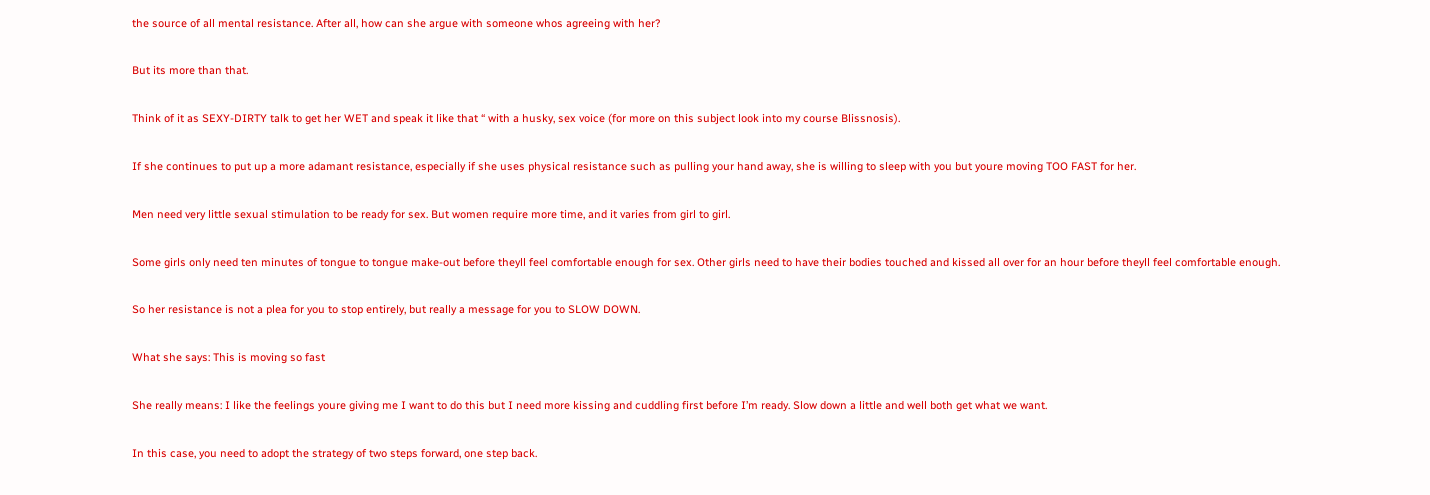the source of all mental resistance. After all, how can she argue with someone whos agreeing with her?

But its more than that.

Think of it as SEXY-DIRTY talk to get her WET and speak it like that “ with a husky, sex voice (for more on this subject look into my course Blissnosis).

If she continues to put up a more adamant resistance, especially if she uses physical resistance such as pulling your hand away, she is willing to sleep with you but youre moving TOO FAST for her.

Men need very little sexual stimulation to be ready for sex. But women require more time, and it varies from girl to girl.

Some girls only need ten minutes of tongue to tongue make-out before theyll feel comfortable enough for sex. Other girls need to have their bodies touched and kissed all over for an hour before theyll feel comfortable enough.

So her resistance is not a plea for you to stop entirely, but really a message for you to SLOW DOWN.

What she says: This is moving so fast

She really means: I like the feelings youre giving me I want to do this but I need more kissing and cuddling first before I’m ready. Slow down a little and well both get what we want.

In this case, you need to adopt the strategy of two steps forward, one step back.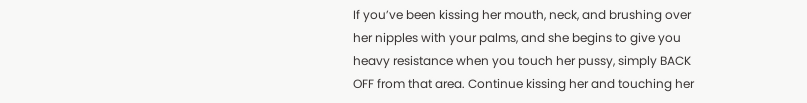If you’ve been kissing her mouth, neck, and brushing over her nipples with your palms, and she begins to give you heavy resistance when you touch her pussy, simply BACK OFF from that area. Continue kissing her and touching her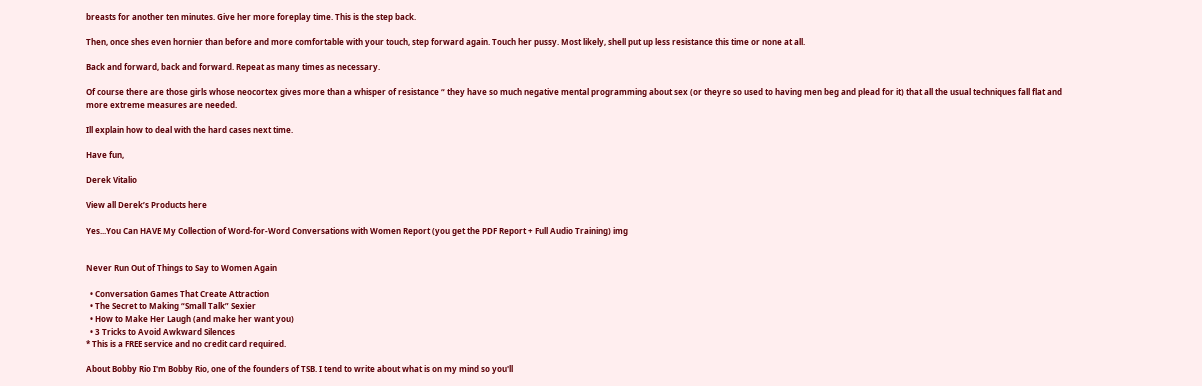breasts for another ten minutes. Give her more foreplay time. This is the step back.

Then, once shes even hornier than before and more comfortable with your touch, step forward again. Touch her pussy. Most likely, shell put up less resistance this time or none at all.

Back and forward, back and forward. Repeat as many times as necessary.

Of course there are those girls whose neocortex gives more than a whisper of resistance “ they have so much negative mental programming about sex (or theyre so used to having men beg and plead for it) that all the usual techniques fall flat and more extreme measures are needed.

Ill explain how to deal with the hard cases next time.

Have fun,

Derek Vitalio

View all Derek’s Products here

Yes...You Can HAVE My Collection of Word-for-Word Conversations with Women Report (you get the PDF Report + Full Audio Training) img


Never Run Out of Things to Say to Women Again

  • Conversation Games That Create Attraction
  • The Secret to Making “Small Talk” Sexier
  • How to Make Her Laugh (and make her want you)
  • 3 Tricks to Avoid Awkward Silences
* This is a FREE service and no credit card required.

About Bobby Rio I'm Bobby Rio, one of the founders of TSB. I tend to write about what is on my mind so you'll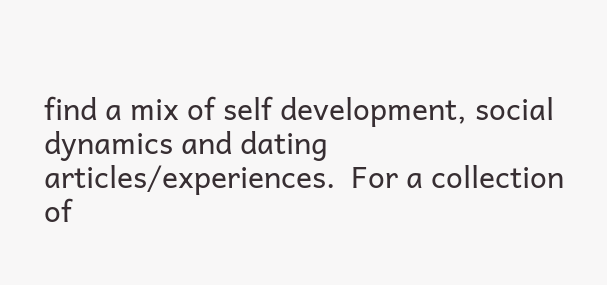find a mix of self development, social dynamics and dating articles/experiences.  For a collection of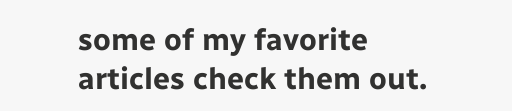some of my favorite articles check them out.